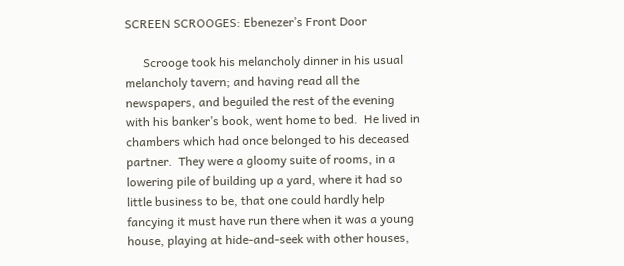SCREEN SCROOGES: Ebenezer’s Front Door

      Scrooge took his melancholy dinner in his usual melancholy tavern; and having read all the newspapers, and beguiled the rest of the evening with his banker’s book, went home to bed.  He lived in chambers which had once belonged to his deceased partner.  They were a gloomy suite of rooms, in a lowering pile of building up a yard, where it had so little business to be, that one could hardly help fancying it must have run there when it was a young house, playing at hide-and-seek with other houses,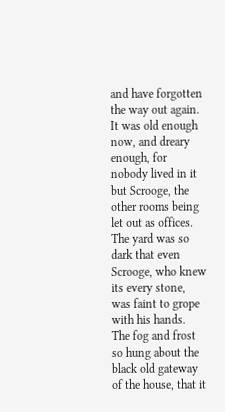and have forgotten the way out again.  It was old enough now, and dreary enough, for nobody lived in it but Scrooge, the other rooms being let out as offices.  The yard was so dark that even Scrooge, who knew its every stone, was faint to grope with his hands.  The fog and frost so hung about the black old gateway of the house, that it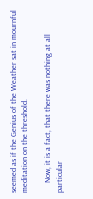seemed as if the Genius of the Weather sat in mournful meditation on the threshold.

     Now, it is a fact, that there was nothing at all particular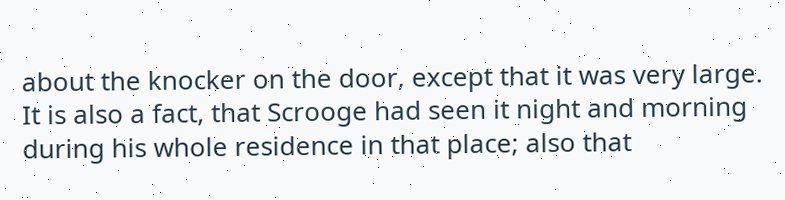about the knocker on the door, except that it was very large.  It is also a fact, that Scrooge had seen it night and morning during his whole residence in that place; also that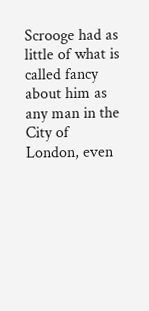Scrooge had as little of what is called fancy about him as any man in the City of London, even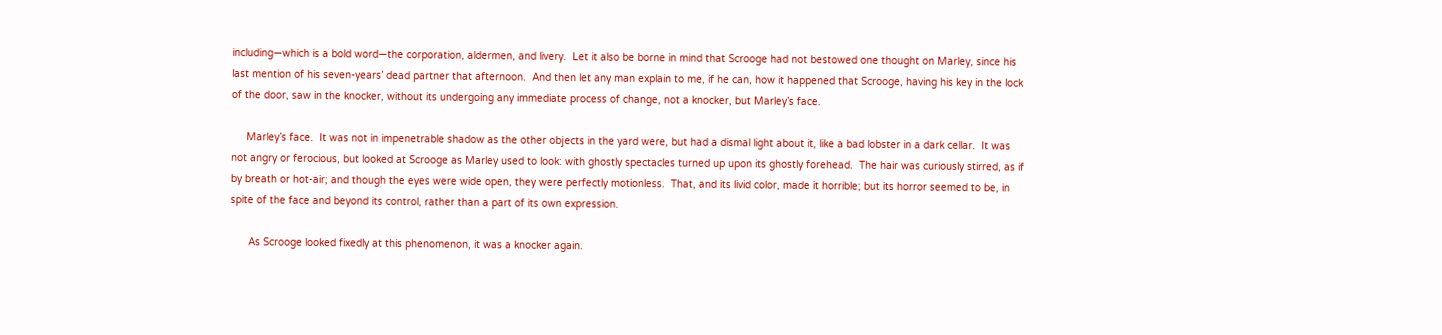including—which is a bold word—the corporation, aldermen, and livery.  Let it also be borne in mind that Scrooge had not bestowed one thought on Marley, since his last mention of his seven-years’ dead partner that afternoon.  And then let any man explain to me, if he can, how it happened that Scrooge, having his key in the lock of the door, saw in the knocker, without its undergoing any immediate process of change, not a knocker, but Marley’s face.

     Marley’s face.  It was not in impenetrable shadow as the other objects in the yard were, but had a dismal light about it, like a bad lobster in a dark cellar.  It was not angry or ferocious, but looked at Scrooge as Marley used to look: with ghostly spectacles turned up upon its ghostly forehead.  The hair was curiously stirred, as if by breath or hot-air; and though the eyes were wide open, they were perfectly motionless.  That, and its livid color, made it horrible; but its horror seemed to be, in spite of the face and beyond its control, rather than a part of its own expression.

      As Scrooge looked fixedly at this phenomenon, it was a knocker again.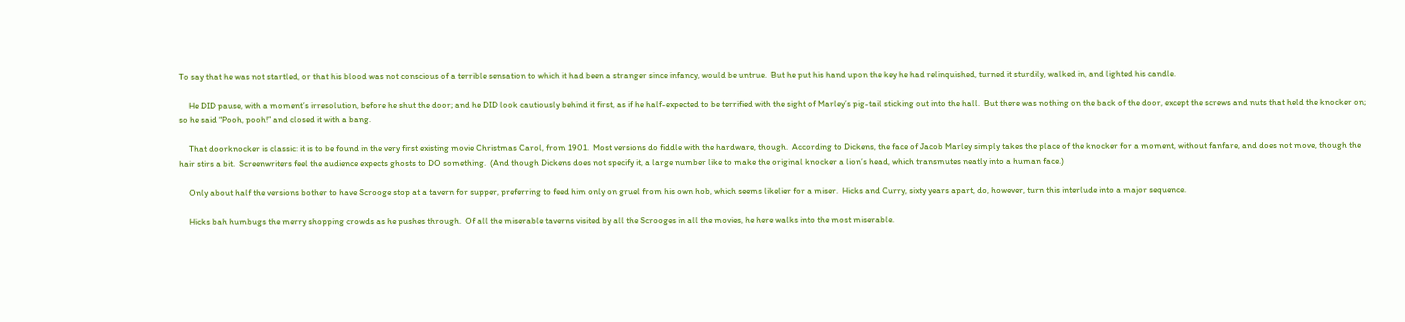To say that he was not startled, or that his blood was not conscious of a terrible sensation to which it had been a stranger since infancy, would be untrue.  But he put his hand upon the key he had relinquished, turned it sturdily, walked in, and lighted his candle.

     He DID pause, with a moment’s irresolution, before he shut the door; and he DID look cautiously behind it first, as if he half-expected to be terrified with the sight of Marley’s pig-tail sticking out into the hall.  But there was nothing on the back of the door, except the screws and nuts that held the knocker on; so he said “Pooh, pooh!” and closed it with a bang.

     That doorknocker is classic: it is to be found in the very first existing movie Christmas Carol, from 1901.  Most versions do fiddle with the hardware, though.  According to Dickens, the face of Jacob Marley simply takes the place of the knocker for a moment, without fanfare, and does not move, though the hair stirs a bit.  Screenwriters feel the audience expects ghosts to DO something.  (And though Dickens does not specify it, a large number like to make the original knocker a lion’s head, which transmutes neatly into a human face.)

     Only about half the versions bother to have Scrooge stop at a tavern for supper, preferring to feed him only on gruel from his own hob, which seems likelier for a miser.  Hicks and Curry, sixty years apart, do, however, turn this interlude into a major sequence.

     Hicks bah humbugs the merry shopping crowds as he pushes through.  Of all the miserable taverns visited by all the Scrooges in all the movies, he here walks into the most miserable.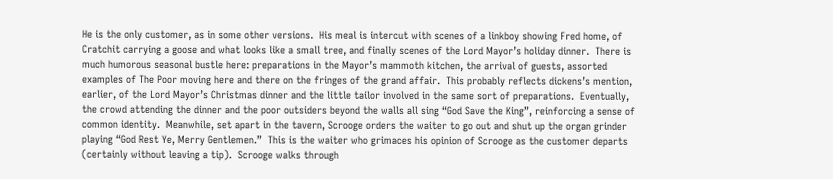He is the only customer, as in some other versions.  His meal is intercut with scenes of a linkboy showing Fred home, of Cratchit carrying a goose and what looks like a small tree, and finally scenes of the Lord Mayor’s holiday dinner.  There is much humorous seasonal bustle here: preparations in the Mayor’s mammoth kitchen, the arrival of guests, assorted examples of The Poor moving here and there on the fringes of the grand affair.  This probably reflects dickens’s mention, earlier, of the Lord Mayor’s Christmas dinner and the little tailor involved in the same sort of preparations.  Eventually, the crowd attending the dinner and the poor outsiders beyond the walls all sing “God Save the King”, reinforcing a sense of common identity.  Meanwhile, set apart in the tavern, Scrooge orders the waiter to go out and shut up the organ grinder playing “God Rest Ye, Merry Gentlemen.”  This is the waiter who grimaces his opinion of Scrooge as the customer departs (certainly without leaving a tip).  Scrooge walks through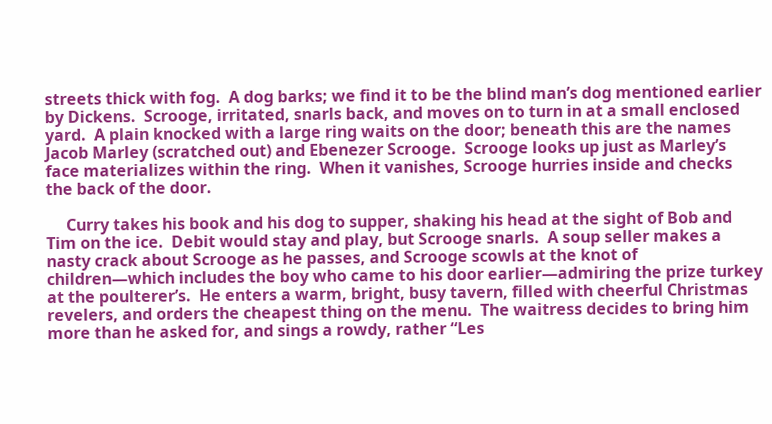streets thick with fog.  A dog barks; we find it to be the blind man’s dog mentioned earlier by Dickens.  Scrooge, irritated, snarls back, and moves on to turn in at a small enclosed yard.  A plain knocked with a large ring waits on the door; beneath this are the names Jacob Marley (scratched out) and Ebenezer Scrooge.  Scrooge looks up just as Marley’s face materializes within the ring.  When it vanishes, Scrooge hurries inside and checks the back of the door.

     Curry takes his book and his dog to supper, shaking his head at the sight of Bob and Tim on the ice.  Debit would stay and play, but Scrooge snarls.  A soup seller makes a nasty crack about Scrooge as he passes, and Scrooge scowls at the knot of children—which includes the boy who came to his door earlier—admiring the prize turkey at the poulterer’s.  He enters a warm, bright, busy tavern, filled with cheerful Christmas revelers, and orders the cheapest thing on the menu.  The waitress decides to bring him more than he asked for, and sings a rowdy, rather “Les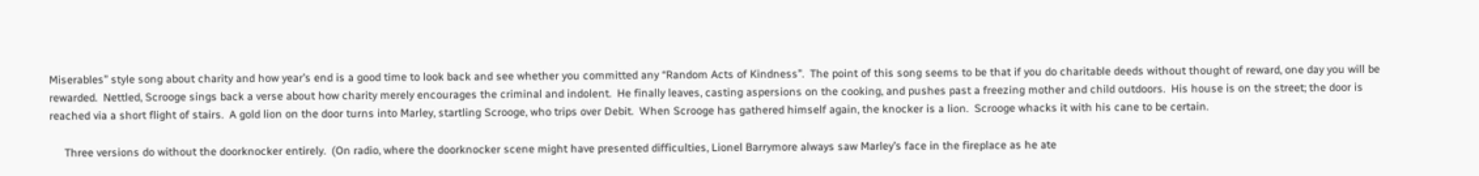Miserables” style song about charity and how year’s end is a good time to look back and see whether you committed any “Random Acts of Kindness”.  The point of this song seems to be that if you do charitable deeds without thought of reward, one day you will be rewarded.  Nettled, Scrooge sings back a verse about how charity merely encourages the criminal and indolent.  He finally leaves, casting aspersions on the cooking, and pushes past a freezing mother and child outdoors.  His house is on the street; the door is reached via a short flight of stairs.  A gold lion on the door turns into Marley, startling Scrooge, who trips over Debit.  When Scrooge has gathered himself again, the knocker is a lion.  Scrooge whacks it with his cane to be certain.

     Three versions do without the doorknocker entirely.  (On radio, where the doorknocker scene might have presented difficulties, Lionel Barrymore always saw Marley’s face in the fireplace as he ate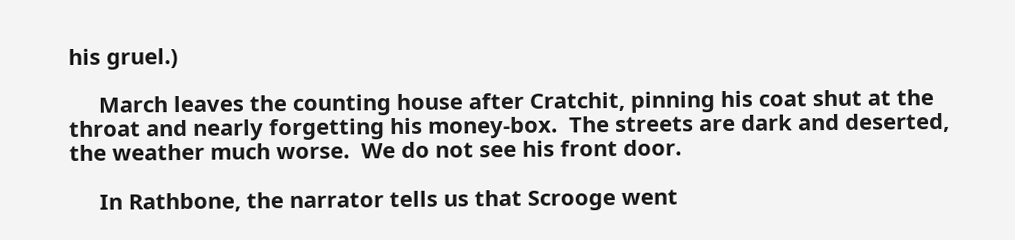his gruel.)

     March leaves the counting house after Cratchit, pinning his coat shut at the throat and nearly forgetting his money-box.  The streets are dark and deserted, the weather much worse.  We do not see his front door.

     In Rathbone, the narrator tells us that Scrooge went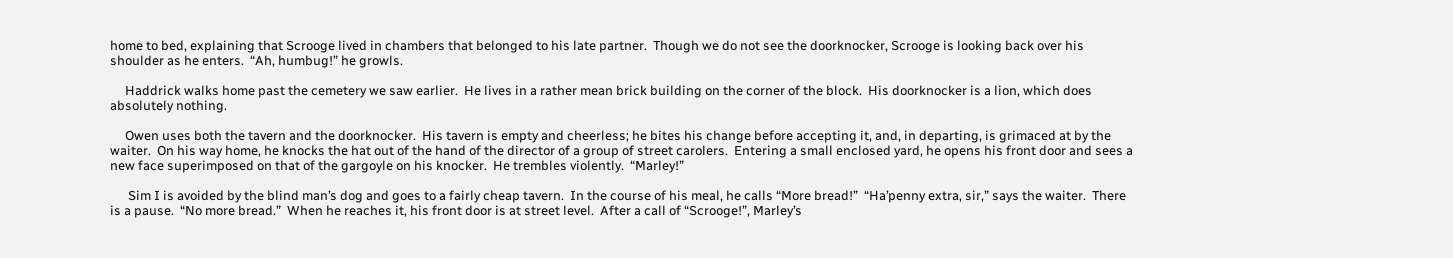home to bed, explaining that Scrooge lived in chambers that belonged to his late partner.  Though we do not see the doorknocker, Scrooge is looking back over his shoulder as he enters.  “Ah, humbug!” he growls.

     Haddrick walks home past the cemetery we saw earlier.  He lives in a rather mean brick building on the corner of the block.  His doorknocker is a lion, which does absolutely nothing.

     Owen uses both the tavern and the doorknocker.  His tavern is empty and cheerless; he bites his change before accepting it, and, in departing, is grimaced at by the waiter.  On his way home, he knocks the hat out of the hand of the director of a group of street carolers.  Entering a small enclosed yard, he opens his front door and sees a new face superimposed on that of the gargoyle on his knocker.  He trembles violently.  “Marley!”

      Sim I is avoided by the blind man’s dog and goes to a fairly cheap tavern.  In the course of his meal, he calls “More bread!”  “Ha’penny extra, sir,” says the waiter.  There is a pause.  “No more bread.”  When he reaches it, his front door is at street level.  After a call of “Scrooge!”, Marley’s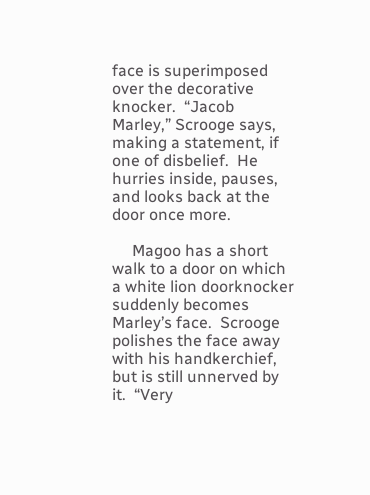face is superimposed over the decorative knocker.  “Jacob Marley,” Scrooge says, making a statement, if one of disbelief.  He hurries inside, pauses, and looks back at the door once more.

     Magoo has a short walk to a door on which a white lion doorknocker suddenly becomes Marley’s face.  Scrooge polishes the face away with his handkerchief, but is still unnerved by it.  “Very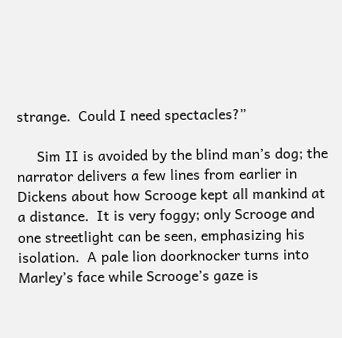strange.  Could I need spectacles?”

     Sim II is avoided by the blind man’s dog; the narrator delivers a few lines from earlier in Dickens about how Scrooge kept all mankind at a distance.  It is very foggy; only Scrooge and one streetlight can be seen, emphasizing his isolation.  A pale lion doorknocker turns into Marley’s face while Scrooge’s gaze is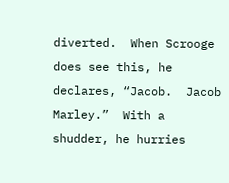diverted.  When Scrooge does see this, he declares, “Jacob.  Jacob Marley.”  With a shudder, he hurries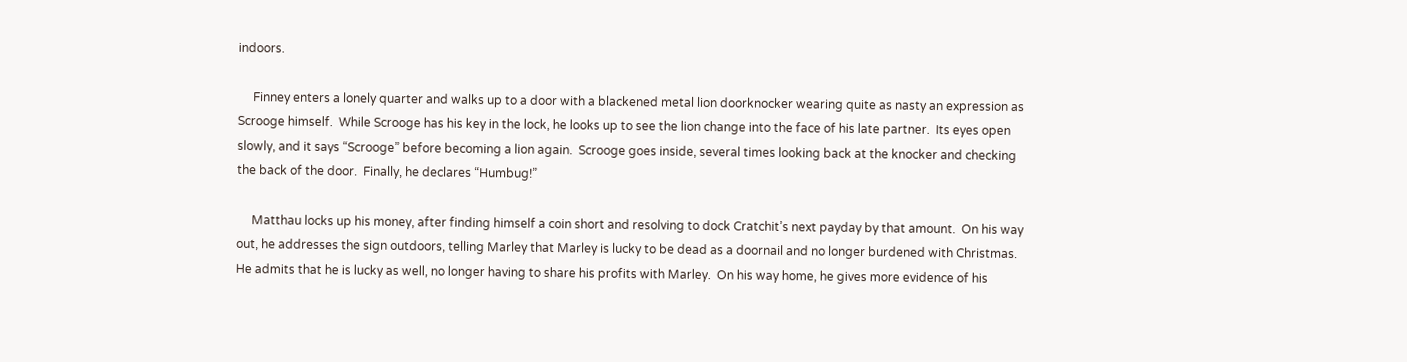indoors.

     Finney enters a lonely quarter and walks up to a door with a blackened metal lion doorknocker wearing quite as nasty an expression as Scrooge himself.  While Scrooge has his key in the lock, he looks up to see the lion change into the face of his late partner.  Its eyes open slowly, and it says “Scrooge” before becoming a lion again.  Scrooge goes inside, several times looking back at the knocker and checking the back of the door.  Finally, he declares “Humbug!”

     Matthau locks up his money, after finding himself a coin short and resolving to dock Cratchit’s next payday by that amount.  On his way out, he addresses the sign outdoors, telling Marley that Marley is lucky to be dead as a doornail and no longer burdened with Christmas.  He admits that he is lucky as well, no longer having to share his profits with Marley.  On his way home, he gives more evidence of his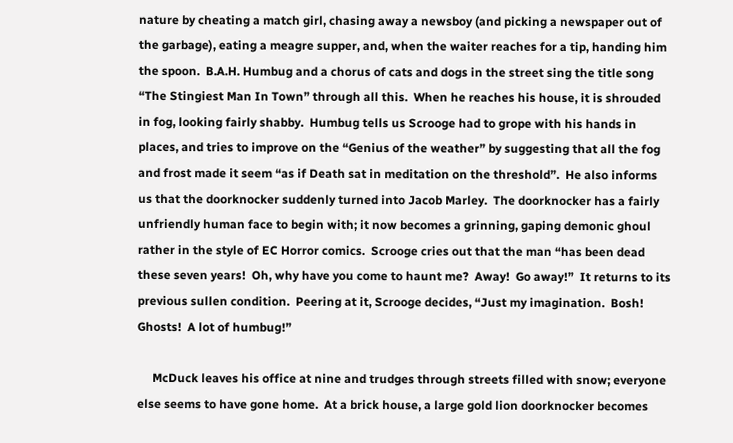nature by cheating a match girl, chasing away a newsboy (and picking a newspaper out of the garbage), eating a meagre supper, and, when the waiter reaches for a tip, handing him the spoon.  B.A.H. Humbug and a chorus of cats and dogs in the street sing the title song “The Stingiest Man In Town” through all this.  When he reaches his house, it is shrouded in fog, looking fairly shabby.  Humbug tells us Scrooge had to grope with his hands in places, and tries to improve on the “Genius of the weather” by suggesting that all the fog and frost made it seem “as if Death sat in meditation on the threshold”.  He also informs us that the doorknocker suddenly turned into Jacob Marley.  The doorknocker has a fairly unfriendly human face to begin with; it now becomes a grinning, gaping demonic ghoul rather in the style of EC Horror comics.  Scrooge cries out that the man “has been dead these seven years!  Oh, why have you come to haunt me?  Away!  Go away!”  It returns to its previous sullen condition.  Peering at it, Scrooge decides, “Just my imagination.  Bosh!  Ghosts!  A lot of humbug!”

     McDuck leaves his office at nine and trudges through streets filled with snow; everyone else seems to have gone home.  At a brick house, a large gold lion doorknocker becomes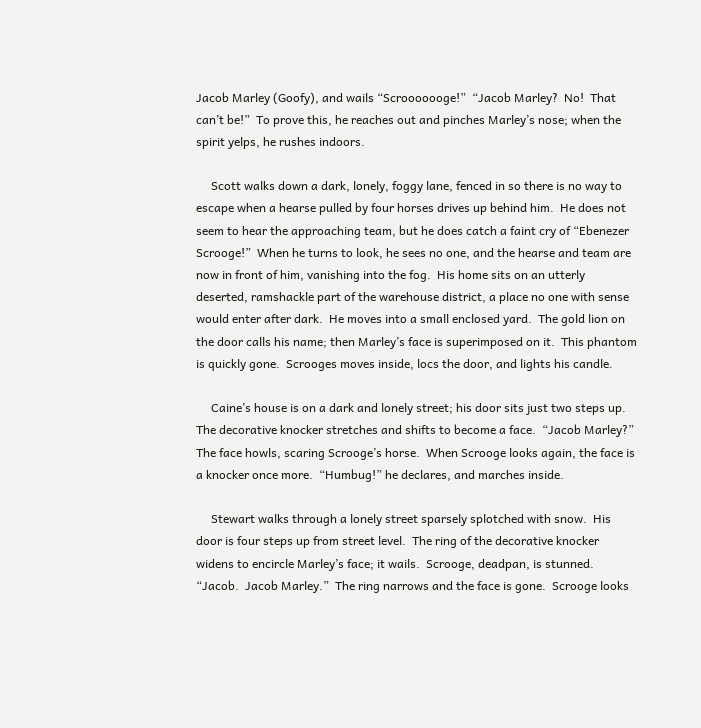Jacob Marley (Goofy), and wails “Scrooooooge!”  “Jacob Marley?  No!  That can’t be!”  To prove this, he reaches out and pinches Marley’s nose; when the spirit yelps, he rushes indoors.

     Scott walks down a dark, lonely, foggy lane, fenced in so there is no way to escape when a hearse pulled by four horses drives up behind him.  He does not seem to hear the approaching team, but he does catch a faint cry of “Ebenezer Scrooge!”  When he turns to look, he sees no one, and the hearse and team are now in front of him, vanishing into the fog.  His home sits on an utterly deserted, ramshackle part of the warehouse district, a place no one with sense would enter after dark.  He moves into a small enclosed yard.  The gold lion on the door calls his name; then Marley’s face is superimposed on it.  This phantom is quickly gone.  Scrooges moves inside, locs the door, and lights his candle.

     Caine’s house is on a dark and lonely street; his door sits just two steps up.  The decorative knocker stretches and shifts to become a face.  “Jacob Marley?”  The face howls, scaring Scrooge’s horse.  When Scrooge looks again, the face is a knocker once more.  “Humbug!” he declares, and marches inside.

     Stewart walks through a lonely street sparsely splotched with snow.  His door is four steps up from street level.  The ring of the decorative knocker widens to encircle Marley’s face; it wails.  Scrooge, deadpan, is stunned.  “Jacob.  Jacob Marley.”  The ring narrows and the face is gone.  Scrooge looks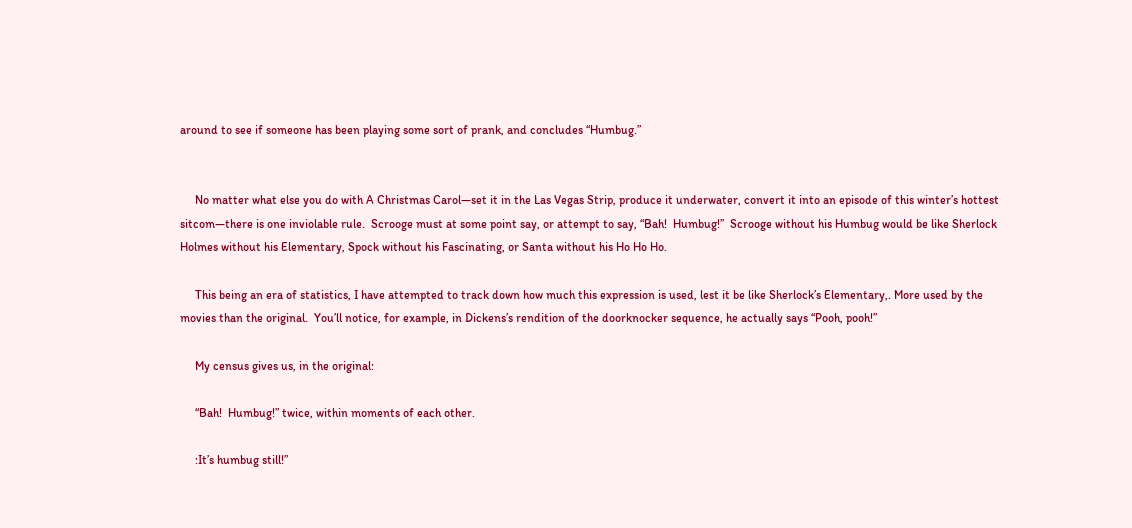around to see if someone has been playing some sort of prank, and concludes “Humbug.”


     No matter what else you do with A Christmas Carol—set it in the Las Vegas Strip, produce it underwater, convert it into an episode of this winter’s hottest sitcom—there is one inviolable rule.  Scrooge must at some point say, or attempt to say, “Bah!  Humbug!”  Scrooge without his Humbug would be like Sherlock Holmes without his Elementary, Spock without his Fascinating, or Santa without his Ho Ho Ho.

     This being an era of statistics, I have attempted to track down how much this expression is used, lest it be like Sherlock’s Elementary,. More used by the movies than the original.  You’ll notice, for example, in Dickens’s rendition of the doorknocker sequence, he actually says “Pooh, pooh!”

     My census gives us, in the original:

     “Bah!  Humbug!” twice, within moments of each other.

     :It’s humbug still!”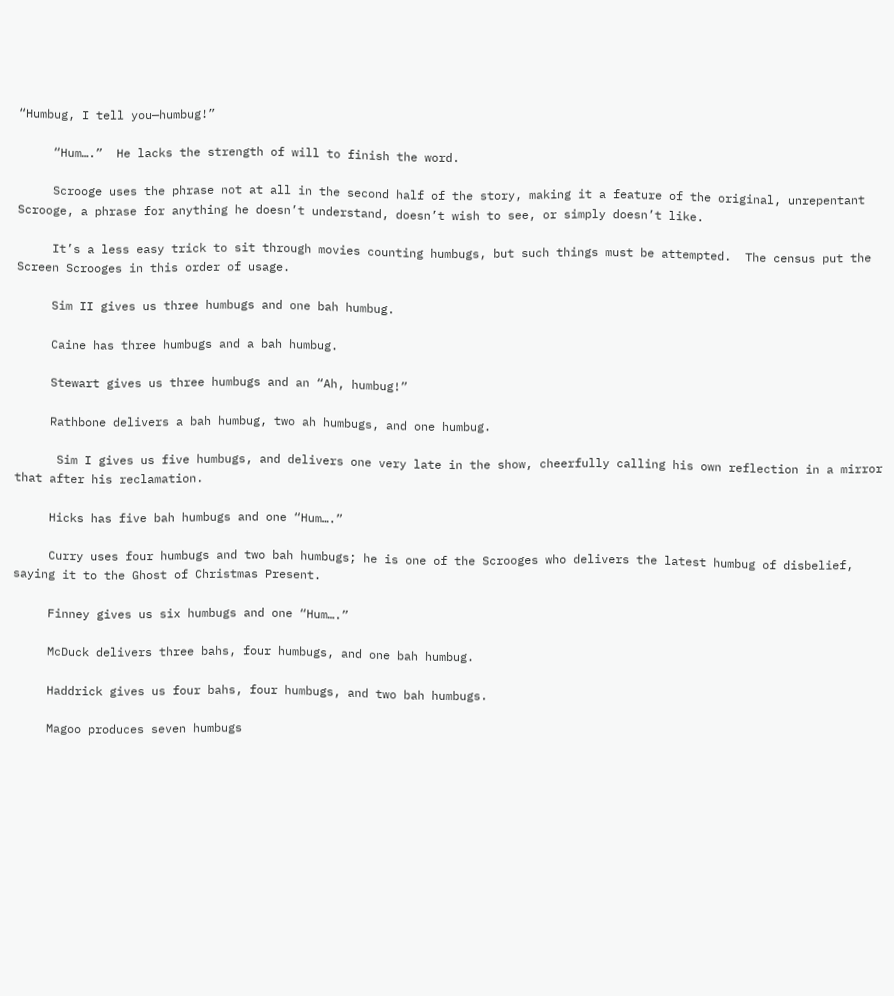“Humbug, I tell you—humbug!”

     “Hum….”  He lacks the strength of will to finish the word.

     Scrooge uses the phrase not at all in the second half of the story, making it a feature of the original, unrepentant Scrooge, a phrase for anything he doesn’t understand, doesn’t wish to see, or simply doesn’t like.

     It’s a less easy trick to sit through movies counting humbugs, but such things must be attempted.  The census put the Screen Scrooges in this order of usage.

     Sim II gives us three humbugs and one bah humbug.

     Caine has three humbugs and a bah humbug.

     Stewart gives us three humbugs and an “Ah, humbug!”

     Rathbone delivers a bah humbug, two ah humbugs, and one humbug.

      Sim I gives us five humbugs, and delivers one very late in the show, cheerfully calling his own reflection in a mirror that after his reclamation.

     Hicks has five bah humbugs and one “Hum….”

     Curry uses four humbugs and two bah humbugs; he is one of the Scrooges who delivers the latest humbug of disbelief, saying it to the Ghost of Christmas Present.

     Finney gives us six humbugs and one “Hum….”

     McDuck delivers three bahs, four humbugs, and one bah humbug.

     Haddrick gives us four bahs, four humbugs, and two bah humbugs.

     Magoo produces seven humbugs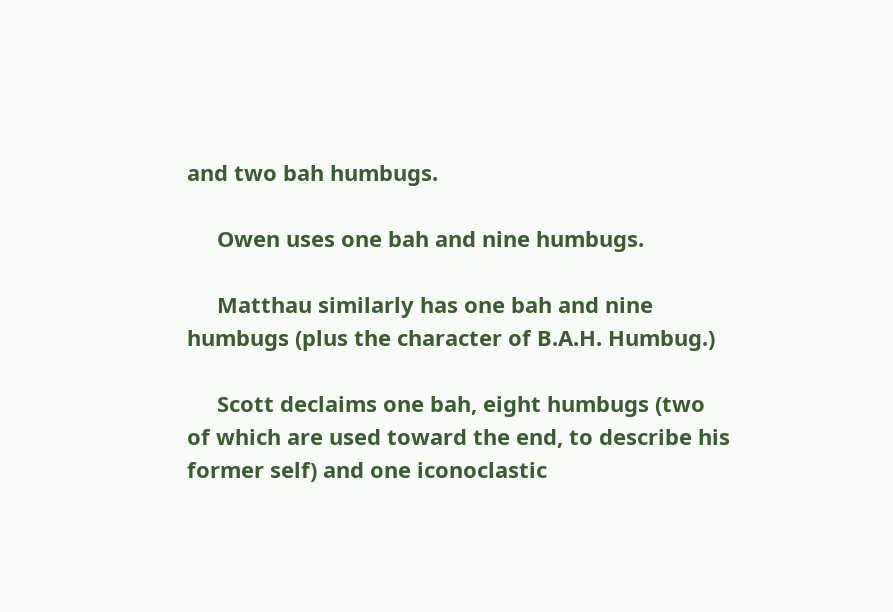and two bah humbugs.

     Owen uses one bah and nine humbugs.

     Matthau similarly has one bah and nine humbugs (plus the character of B.A.H. Humbug.)

     Scott declaims one bah, eight humbugs (two of which are used toward the end, to describe his former self) and one iconoclastic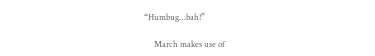“Humbug…bah!”

     March makes use of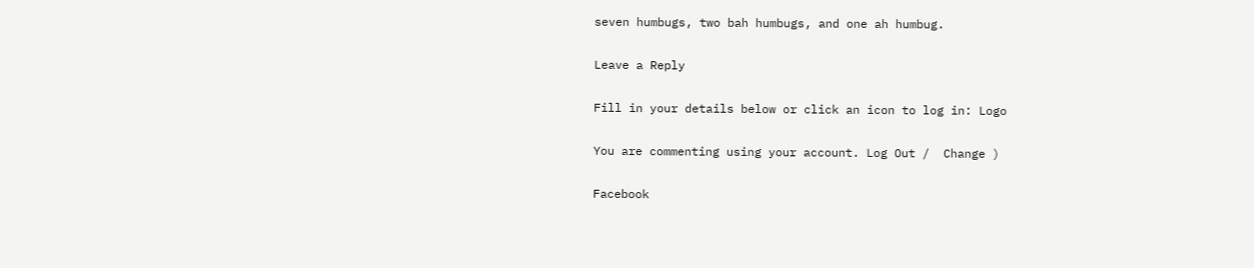seven humbugs, two bah humbugs, and one ah humbug.

Leave a Reply

Fill in your details below or click an icon to log in: Logo

You are commenting using your account. Log Out /  Change )

Facebook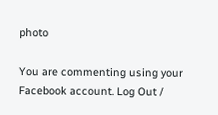photo

You are commenting using your Facebook account. Log Out /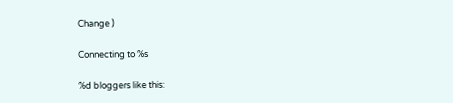Change )

Connecting to %s

%d bloggers like this: